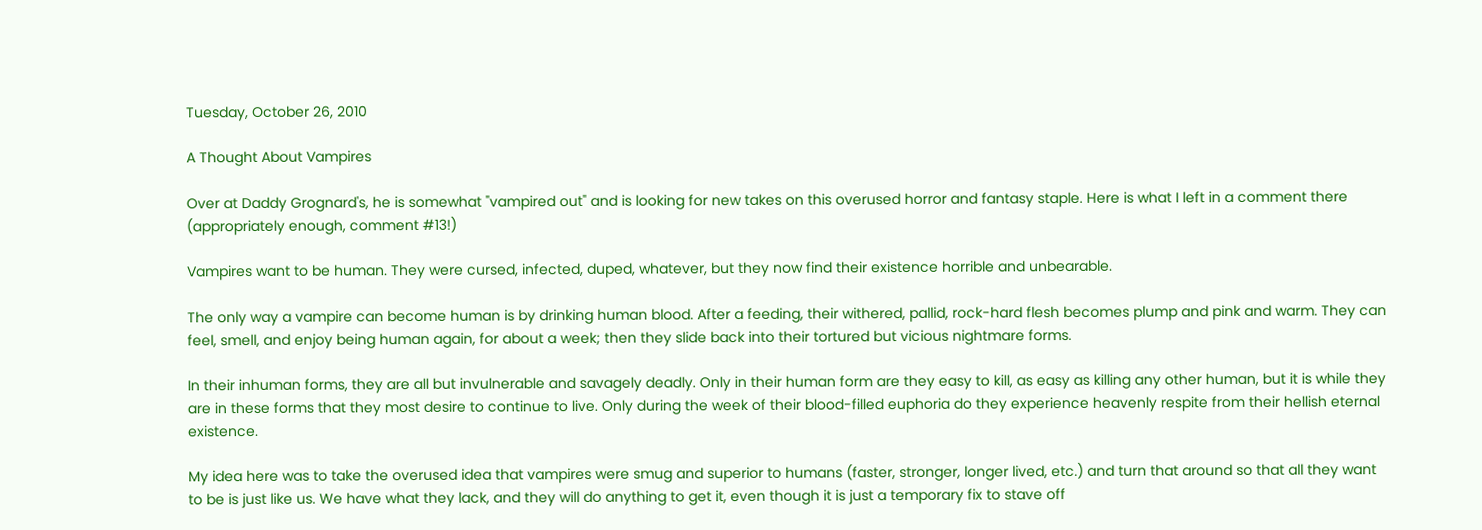Tuesday, October 26, 2010

A Thought About Vampires

Over at Daddy Grognard's, he is somewhat "vampired out" and is looking for new takes on this overused horror and fantasy staple. Here is what I left in a comment there (appropriately enough, comment #13!)

Vampires want to be human. They were cursed, infected, duped, whatever, but they now find their existence horrible and unbearable.

The only way a vampire can become human is by drinking human blood. After a feeding, their withered, pallid, rock-hard flesh becomes plump and pink and warm. They can feel, smell, and enjoy being human again, for about a week; then they slide back into their tortured but vicious nightmare forms.

In their inhuman forms, they are all but invulnerable and savagely deadly. Only in their human form are they easy to kill, as easy as killing any other human, but it is while they are in these forms that they most desire to continue to live. Only during the week of their blood-filled euphoria do they experience heavenly respite from their hellish eternal existence.

My idea here was to take the overused idea that vampires were smug and superior to humans (faster, stronger, longer lived, etc.) and turn that around so that all they want to be is just like us. We have what they lack, and they will do anything to get it, even though it is just a temporary fix to stave off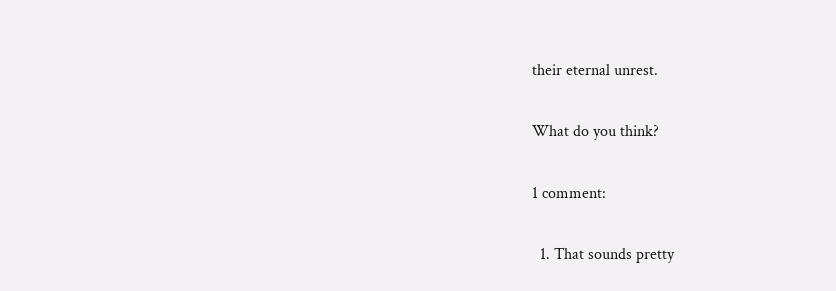their eternal unrest.

What do you think?

1 comment:

  1. That sounds pretty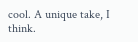cool. A unique take, I think.